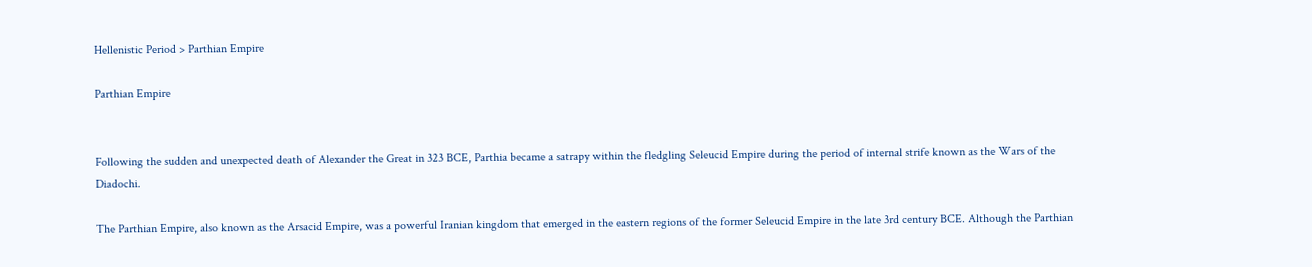Hellenistic Period > Parthian Empire

Parthian Empire


Following the sudden and unexpected death of Alexander the Great in 323 BCE, Parthia became a satrapy within the fledgling Seleucid Empire during the period of internal strife known as the Wars of the Diadochi.

The Parthian Empire, also known as the Arsacid Empire, was a powerful Iranian kingdom that emerged in the eastern regions of the former Seleucid Empire in the late 3rd century BCE. Although the Parthian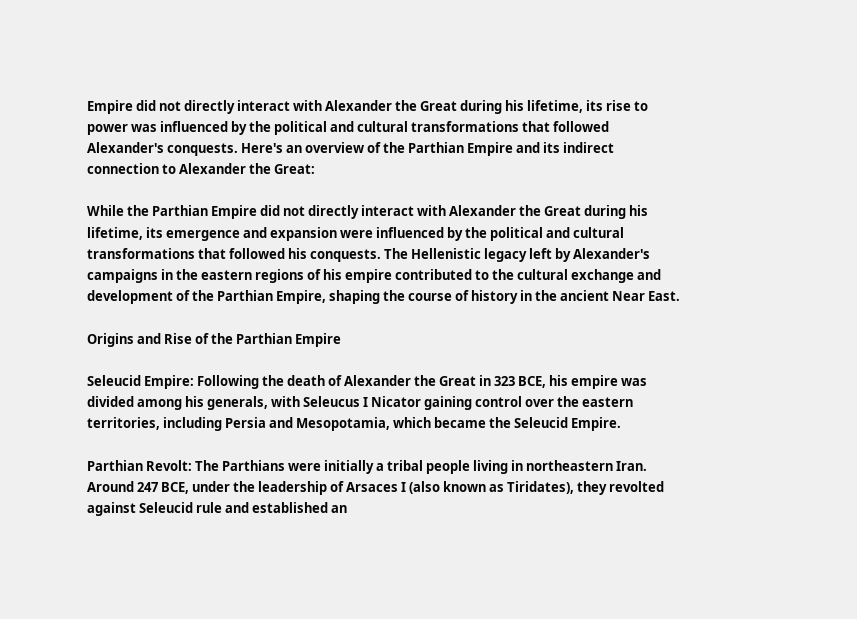Empire did not directly interact with Alexander the Great during his lifetime, its rise to power was influenced by the political and cultural transformations that followed Alexander's conquests. Here's an overview of the Parthian Empire and its indirect connection to Alexander the Great:

While the Parthian Empire did not directly interact with Alexander the Great during his lifetime, its emergence and expansion were influenced by the political and cultural transformations that followed his conquests. The Hellenistic legacy left by Alexander's campaigns in the eastern regions of his empire contributed to the cultural exchange and development of the Parthian Empire, shaping the course of history in the ancient Near East.

Origins and Rise of the Parthian Empire

Seleucid Empire: Following the death of Alexander the Great in 323 BCE, his empire was divided among his generals, with Seleucus I Nicator gaining control over the eastern territories, including Persia and Mesopotamia, which became the Seleucid Empire.

Parthian Revolt: The Parthians were initially a tribal people living in northeastern Iran. Around 247 BCE, under the leadership of Arsaces I (also known as Tiridates), they revolted against Seleucid rule and established an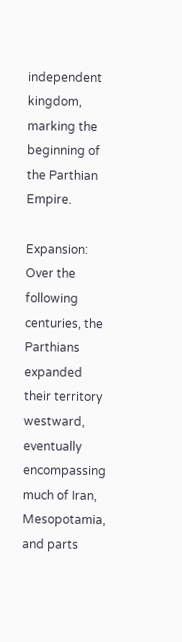independent kingdom, marking the beginning of the Parthian Empire.

Expansion: Over the following centuries, the Parthians expanded their territory westward, eventually encompassing much of Iran, Mesopotamia, and parts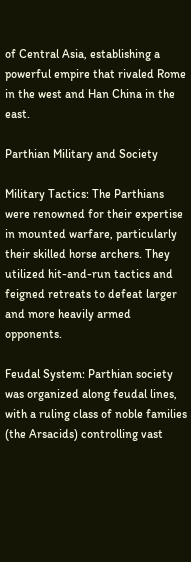of Central Asia, establishing a powerful empire that rivaled Rome in the west and Han China in the east.

Parthian Military and Society

Military Tactics: The Parthians were renowned for their expertise in mounted warfare, particularly their skilled horse archers. They utilized hit-and-run tactics and feigned retreats to defeat larger and more heavily armed opponents.

Feudal System: Parthian society was organized along feudal lines, with a ruling class of noble families (the Arsacids) controlling vast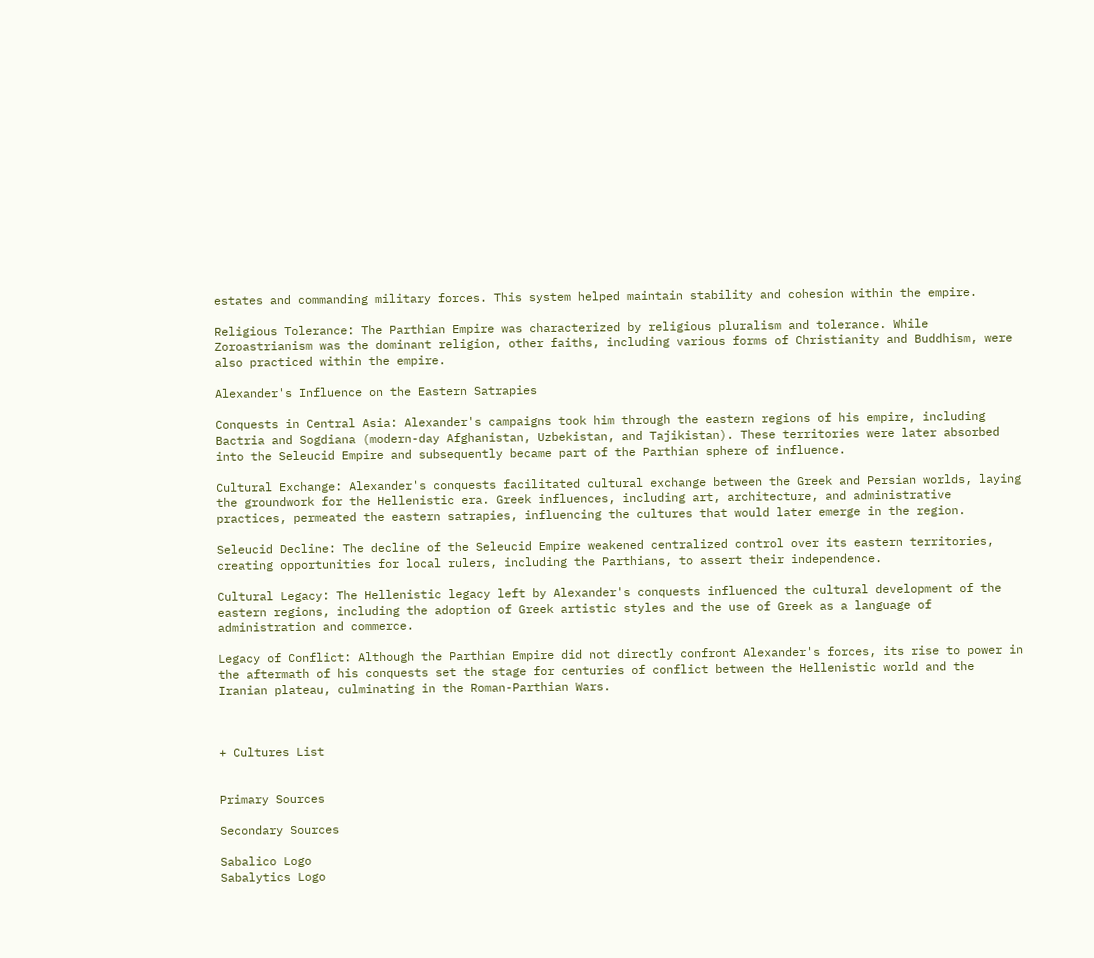estates and commanding military forces. This system helped maintain stability and cohesion within the empire.

Religious Tolerance: The Parthian Empire was characterized by religious pluralism and tolerance. While Zoroastrianism was the dominant religion, other faiths, including various forms of Christianity and Buddhism, were also practiced within the empire.

Alexander's Influence on the Eastern Satrapies

Conquests in Central Asia: Alexander's campaigns took him through the eastern regions of his empire, including Bactria and Sogdiana (modern-day Afghanistan, Uzbekistan, and Tajikistan). These territories were later absorbed into the Seleucid Empire and subsequently became part of the Parthian sphere of influence.

Cultural Exchange: Alexander's conquests facilitated cultural exchange between the Greek and Persian worlds, laying the groundwork for the Hellenistic era. Greek influences, including art, architecture, and administrative practices, permeated the eastern satrapies, influencing the cultures that would later emerge in the region.

Seleucid Decline: The decline of the Seleucid Empire weakened centralized control over its eastern territories, creating opportunities for local rulers, including the Parthians, to assert their independence.

Cultural Legacy: The Hellenistic legacy left by Alexander's conquests influenced the cultural development of the eastern regions, including the adoption of Greek artistic styles and the use of Greek as a language of administration and commerce.

Legacy of Conflict: Although the Parthian Empire did not directly confront Alexander's forces, its rise to power in the aftermath of his conquests set the stage for centuries of conflict between the Hellenistic world and the Iranian plateau, culminating in the Roman-Parthian Wars.



+ Cultures List


Primary Sources

Secondary Sources

Sabalico Logo
Sabalytics Logo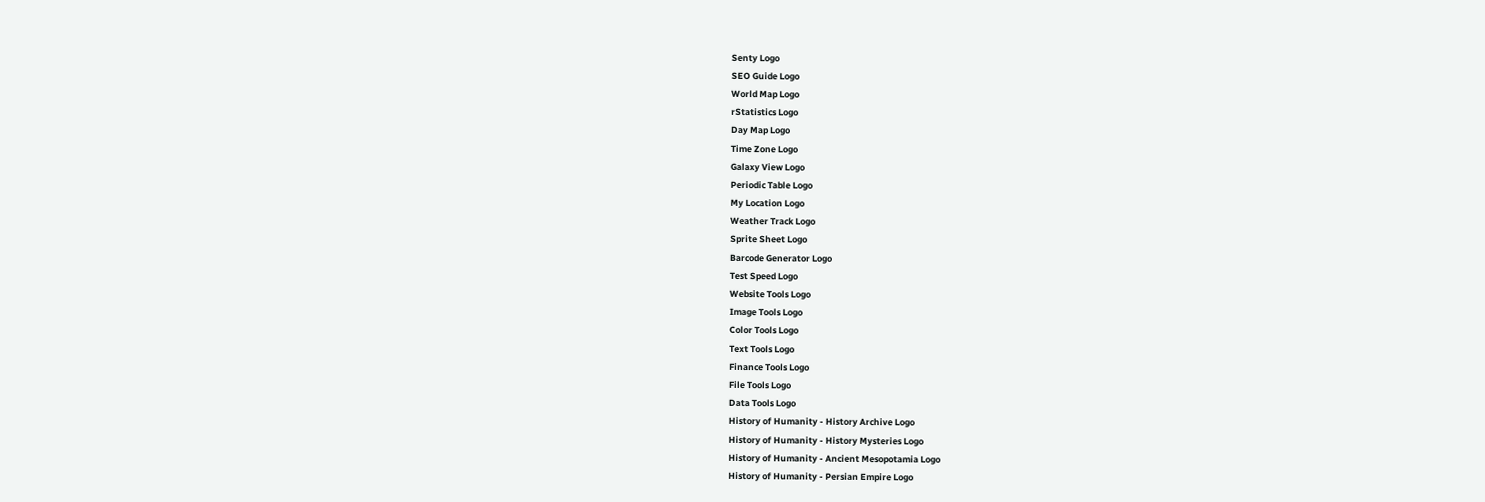Senty Logo
SEO Guide Logo
World Map Logo
rStatistics Logo
Day Map Logo
Time Zone Logo
Galaxy View Logo
Periodic Table Logo
My Location Logo
Weather Track Logo
Sprite Sheet Logo
Barcode Generator Logo
Test Speed Logo
Website Tools Logo
Image Tools Logo
Color Tools Logo
Text Tools Logo
Finance Tools Logo
File Tools Logo
Data Tools Logo
History of Humanity - History Archive Logo
History of Humanity - History Mysteries Logo
History of Humanity - Ancient Mesopotamia Logo
History of Humanity - Persian Empire Logo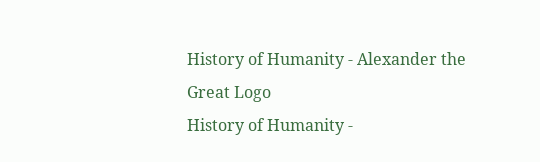History of Humanity - Alexander the Great Logo
History of Humanity -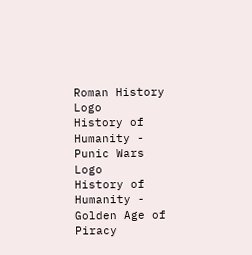Roman History Logo
History of Humanity - Punic Wars Logo
History of Humanity - Golden Age of Piracy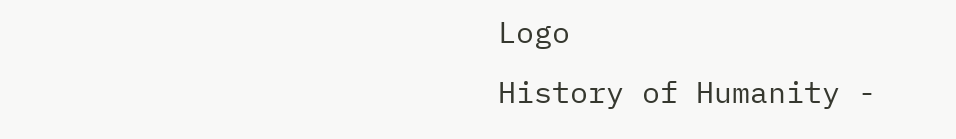Logo
History of Humanity -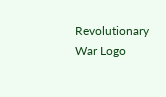Revolutionary War Logo